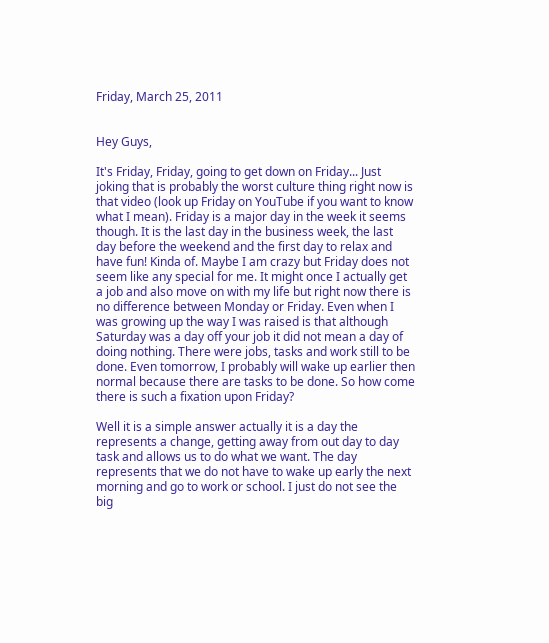Friday, March 25, 2011


Hey Guys,

It's Friday, Friday, going to get down on Friday... Just joking that is probably the worst culture thing right now is that video (look up Friday on YouTube if you want to know what I mean). Friday is a major day in the week it seems though. It is the last day in the business week, the last day before the weekend and the first day to relax and have fun! Kinda of. Maybe I am crazy but Friday does not seem like any special for me. It might once I actually get a job and also move on with my life but right now there is no difference between Monday or Friday. Even when I was growing up the way I was raised is that although Saturday was a day off your job it did not mean a day of doing nothing. There were jobs, tasks and work still to be done. Even tomorrow, I probably will wake up earlier then normal because there are tasks to be done. So how come there is such a fixation upon Friday?

Well it is a simple answer actually it is a day the represents a change, getting away from out day to day task and allows us to do what we want. The day represents that we do not have to wake up early the next morning and go to work or school. I just do not see the big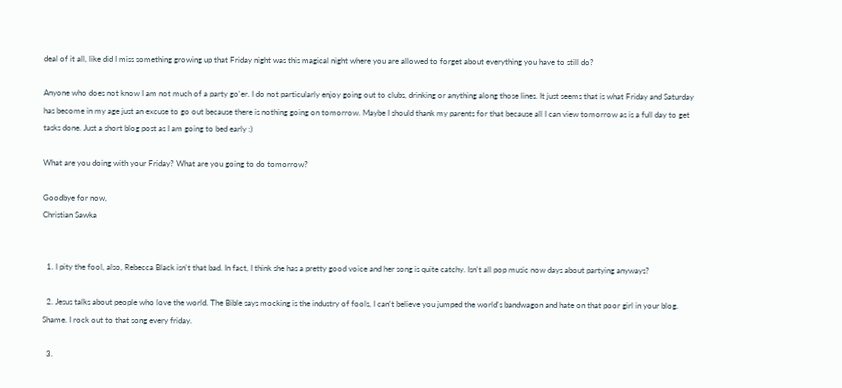deal of it all, like did I miss something growing up that Friday night was this magical night where you are allowed to forget about everything you have to still do?

Anyone who does not know I am not much of a party go'er. I do not particularly enjoy going out to clubs, drinking or anything along those lines. It just seems that is what Friday and Saturday has become in my age just an excuse to go out because there is nothing going on tomorrow. Maybe I should thank my parents for that because all I can view tomorrow as is a full day to get tasks done. Just a short blog post as I am going to bed early :)

What are you doing with your Friday? What are you going to do tomorrow?

Goodbye for now,
Christian Sawka


  1. I pity the fool, also, Rebecca Black isn't that bad. In fact, I think she has a pretty good voice and her song is quite catchy. Isn't all pop music now days about partying anyways?

  2. Jesus talks about people who love the world. The Bible says mocking is the industry of fools, I can't believe you jumped the world's bandwagon and hate on that poor girl in your blog. Shame. I rock out to that song every friday.

  3.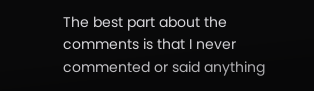The best part about the comments is that I never commented or said anything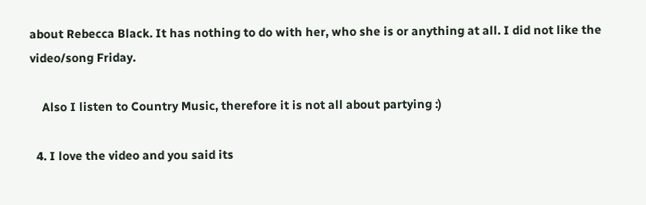about Rebecca Black. It has nothing to do with her, who she is or anything at all. I did not like the video/song Friday.

    Also I listen to Country Music, therefore it is not all about partying :)

  4. I love the video and you said its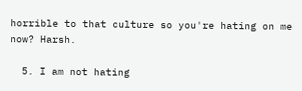horrible to that culture so you're hating on me now? Harsh.

  5. I am not hating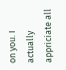on you. I actually appriciate all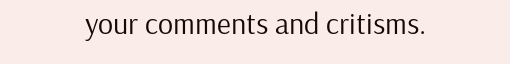your comments and critisms.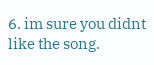6. im sure you didnt like the song.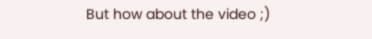But how about the video ;)